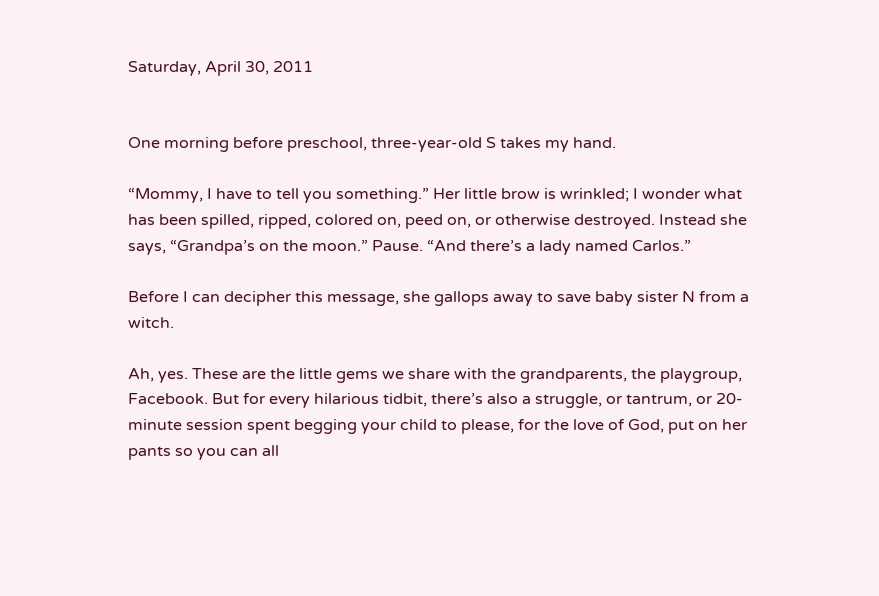Saturday, April 30, 2011


One morning before preschool, three-year-old S takes my hand.

“Mommy, I have to tell you something.” Her little brow is wrinkled; I wonder what has been spilled, ripped, colored on, peed on, or otherwise destroyed. Instead she says, “Grandpa’s on the moon.” Pause. “And there’s a lady named Carlos.”

Before I can decipher this message, she gallops away to save baby sister N from a witch.

Ah, yes. These are the little gems we share with the grandparents, the playgroup, Facebook. But for every hilarious tidbit, there’s also a struggle, or tantrum, or 20-minute session spent begging your child to please, for the love of God, put on her pants so you can all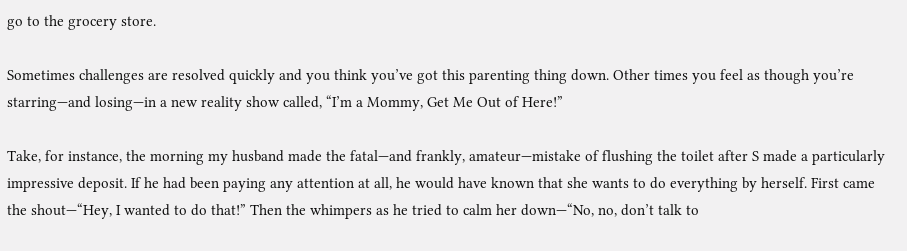go to the grocery store.

Sometimes challenges are resolved quickly and you think you’ve got this parenting thing down. Other times you feel as though you’re starring—and losing—in a new reality show called, “I’m a Mommy, Get Me Out of Here!”

Take, for instance, the morning my husband made the fatal—and frankly, amateur—mistake of flushing the toilet after S made a particularly impressive deposit. If he had been paying any attention at all, he would have known that she wants to do everything by herself. First came the shout—“Hey, I wanted to do that!” Then the whimpers as he tried to calm her down—“No, no, don’t talk to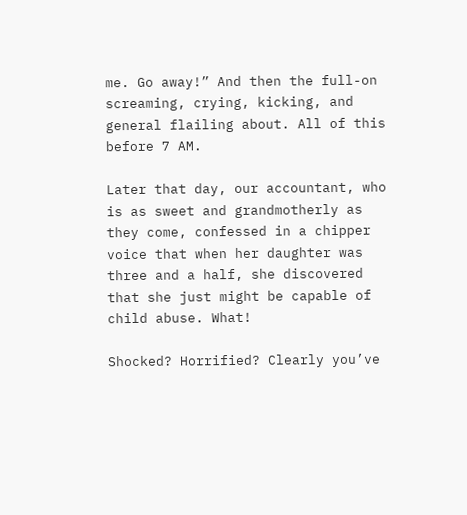me. Go away!” And then the full-on screaming, crying, kicking, and general flailing about. All of this before 7 AM.

Later that day, our accountant, who is as sweet and grandmotherly as they come, confessed in a chipper voice that when her daughter was three and a half, she discovered that she just might be capable of child abuse. What!

Shocked? Horrified? Clearly you’ve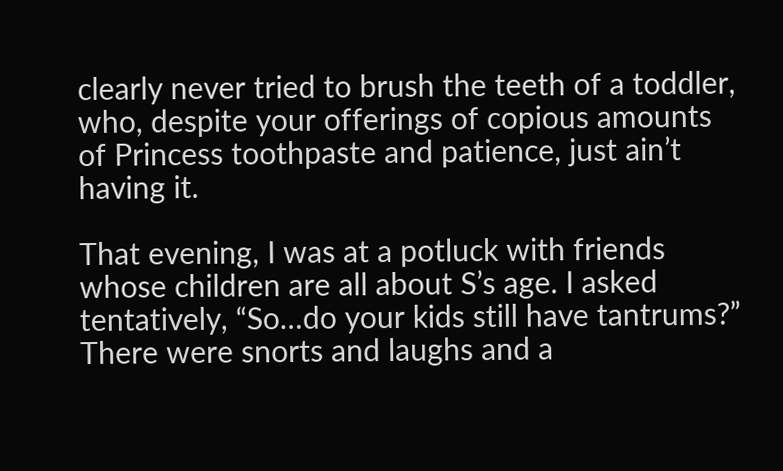clearly never tried to brush the teeth of a toddler, who, despite your offerings of copious amounts of Princess toothpaste and patience, just ain’t having it.

That evening, I was at a potluck with friends whose children are all about S’s age. I asked tentatively, “So…do your kids still have tantrums?” There were snorts and laughs and a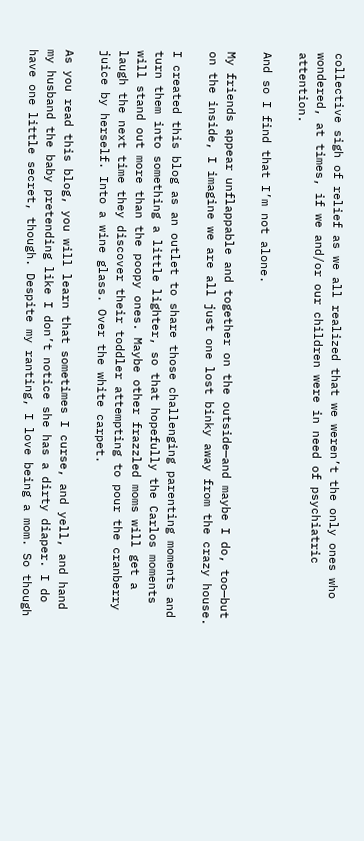collective sigh of relief as we all realized that we weren’t the only ones who wondered, at times, if we and/or our children were in need of psychiatric attention.

And so I find that I’m not alone.

My friends appear unflappable and together on the outside—and maybe I do, too—but on the inside, I imagine we are all just one lost binky away from the crazy house.

I created this blog as an outlet to share those challenging parenting moments and turn them into something a little lighter, so that hopefully the Carlos moments will stand out more than the poopy ones. Maybe other frazzled moms will get a laugh the next time they discover their toddler attempting to pour the cranberry juice by herself. Into a wine glass. Over the white carpet.

As you read this blog, you will learn that sometimes I curse, and yell, and hand my husband the baby pretending like I don’t notice she has a dirty diaper. I do have one little secret, though. Despite my ranting, I love being a mom. So though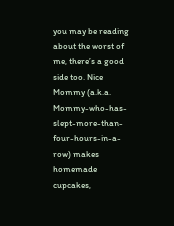you may be reading about the worst of me, there’s a good side too. Nice Mommy (a.k.a. Mommy-who-has-slept-more-than-four-hours-in-a-row) makes homemade cupcakes,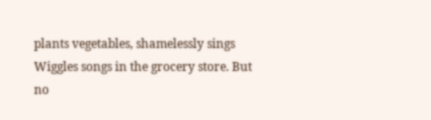plants vegetables, shamelessly sings Wiggles songs in the grocery store. But no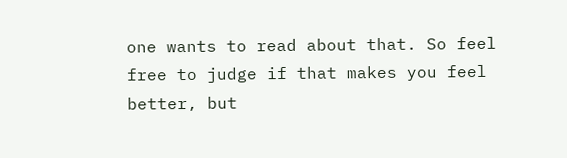one wants to read about that. So feel free to judge if that makes you feel better, but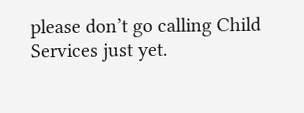please don’t go calling Child Services just yet.